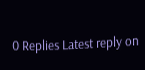0 Replies Latest reply on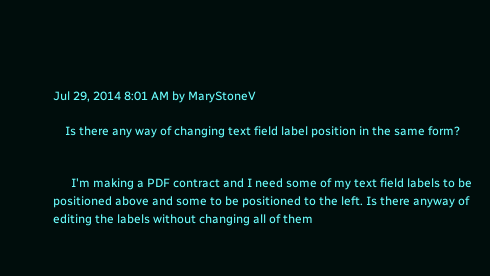Jul 29, 2014 8:01 AM by MaryStoneV

    Is there any way of changing text field label position in the same form?


      I'm making a PDF contract and I need some of my text field labels to be positioned above and some to be positioned to the left. Is there anyway of editing the labels without changing all of them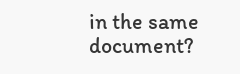in the same document?